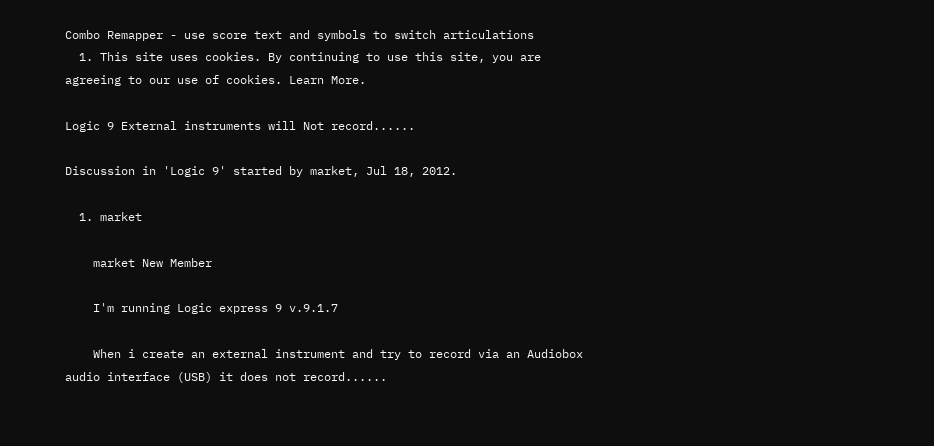Combo Remapper - use score text and symbols to switch articulations
  1. This site uses cookies. By continuing to use this site, you are agreeing to our use of cookies. Learn More.

Logic 9 External instruments will Not record......

Discussion in 'Logic 9' started by market, Jul 18, 2012.

  1. market

    market New Member

    I'm running Logic express 9 v.9.1.7

    When i create an external instrument and try to record via an Audiobox audio interface (USB) it does not record......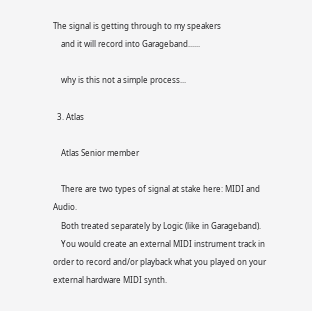The signal is getting through to my speakers
    and it will record into Garageband......

    why is this not a simple process...

  3. Atlas

    Atlas Senior member

    There are two types of signal at stake here: MIDI and Audio.
    Both treated separately by Logic (like in Garageband).
    You would create an external MIDI instrument track in order to record and/or playback what you played on your external hardware MIDI synth.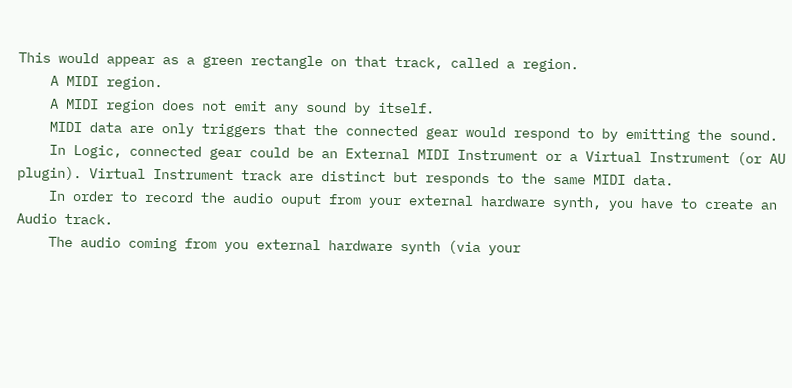This would appear as a green rectangle on that track, called a region.
    A MIDI region.
    A MIDI region does not emit any sound by itself.
    MIDI data are only triggers that the connected gear would respond to by emitting the sound.
    In Logic, connected gear could be an External MIDI Instrument or a Virtual Instrument (or AU plugin). Virtual Instrument track are distinct but responds to the same MIDI data.
    In order to record the audio ouput from your external hardware synth, you have to create an Audio track.
    The audio coming from you external hardware synth (via your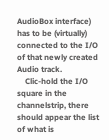AudioBox interface) has to be (virtually) connected to the I/O of that newly created Audio track.
    Clic-hold the I/O square in the channelstrip, there should appear the list of what is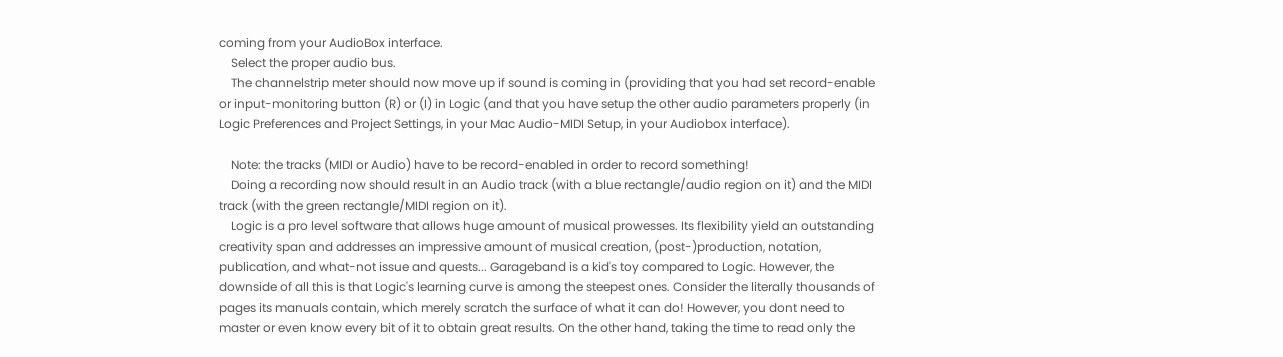coming from your AudioBox interface.
    Select the proper audio bus.
    The channelstrip meter should now move up if sound is coming in (providing that you had set record-enable or input-monitoring button (R) or (I) in Logic (and that you have setup the other audio parameters properly (in Logic Preferences and Project Settings, in your Mac Audio-MIDI Setup, in your Audiobox interface).

    Note: the tracks (MIDI or Audio) have to be record-enabled in order to record something!
    Doing a recording now should result in an Audio track (with a blue rectangle/audio region on it) and the MIDI track (with the green rectangle/MIDI region on it).
    Logic is a pro level software that allows huge amount of musical prowesses. Its flexibility yield an outstanding creativity span and addresses an impressive amount of musical creation, (post-)production, notation, publication, and what-not issue and quests... Garageband is a kid's toy compared to Logic. However, the downside of all this is that Logic's learning curve is among the steepest ones. Consider the literally thousands of pages its manuals contain, which merely scratch the surface of what it can do! However, you dont need to master or even know every bit of it to obtain great results. On the other hand, taking the time to read only the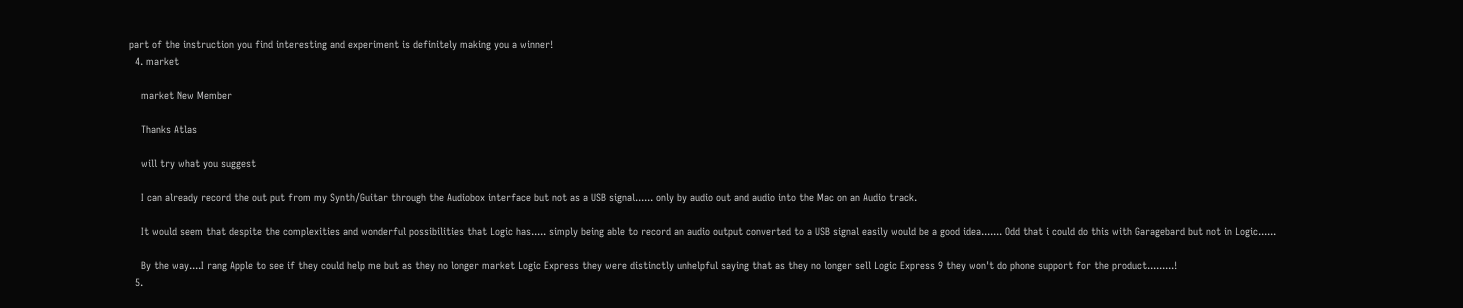part of the instruction you find interesting and experiment is definitely making you a winner!
  4. market

    market New Member

    Thanks Atlas

    will try what you suggest

    I can already record the out put from my Synth/Guitar through the Audiobox interface but not as a USB signal...... only by audio out and audio into the Mac on an Audio track.

    It would seem that despite the complexities and wonderful possibilities that Logic has..... simply being able to record an audio output converted to a USB signal easily would be a good idea....... Odd that i could do this with Garagebard but not in Logic......

    By the way....I rang Apple to see if they could help me but as they no longer market Logic Express they were distinctly unhelpful saying that as they no longer sell Logic Express 9 they won't do phone support for the product.........!
  5.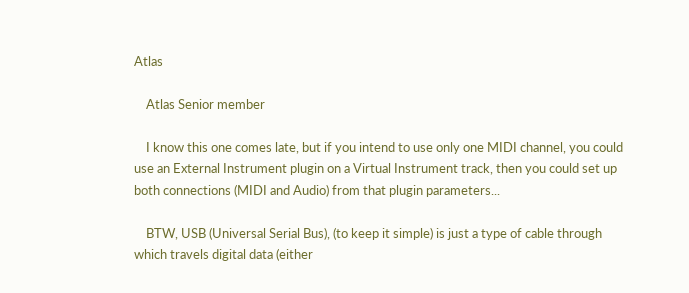Atlas

    Atlas Senior member

    I know this one comes late, but if you intend to use only one MIDI channel, you could use an External Instrument plugin on a Virtual Instrument track, then you could set up both connections (MIDI and Audio) from that plugin parameters...

    BTW, USB (Universal Serial Bus), (to keep it simple) is just a type of cable through which travels digital data (either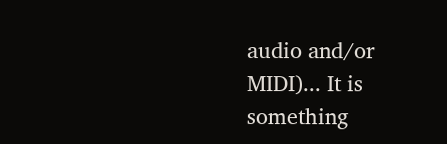audio and/or MIDI)... It is something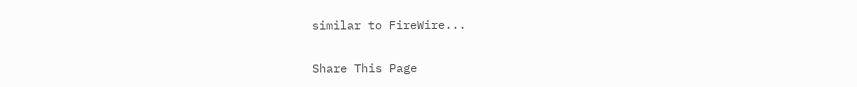similar to FireWire...

Share This Page